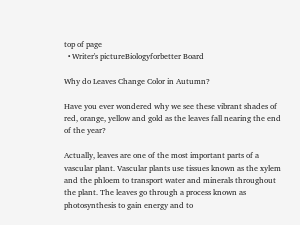top of page
  • Writer's pictureBiologyforbetter Board

Why do Leaves Change Color in Autumn?

Have you ever wondered why we see these vibrant shades of red, orange, yellow and gold as the leaves fall nearing the end of the year?

Actually, leaves are one of the most important parts of a vascular plant. Vascular plants use tissues known as the xylem and the phloem to transport water and minerals throughout the plant. The leaves go through a process known as photosynthesis to gain energy and to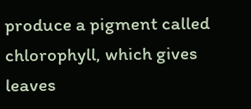produce a pigment called chlorophyll, which gives leaves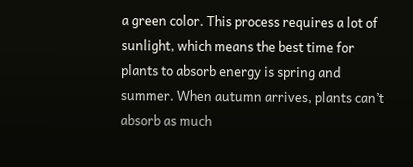a green color. This process requires a lot of sunlight, which means the best time for plants to absorb energy is spring and summer. When autumn arrives, plants can’t absorb as much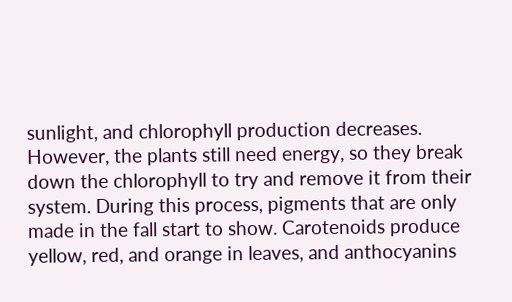sunlight, and chlorophyll production decreases. However, the plants still need energy, so they break down the chlorophyll to try and remove it from their system. During this process, pigments that are only made in the fall start to show. Carotenoids produce yellow, red, and orange in leaves, and anthocyanins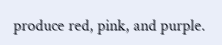produce red, pink, and purple.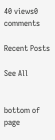40 views0 comments

Recent Posts

See All


bottom of page